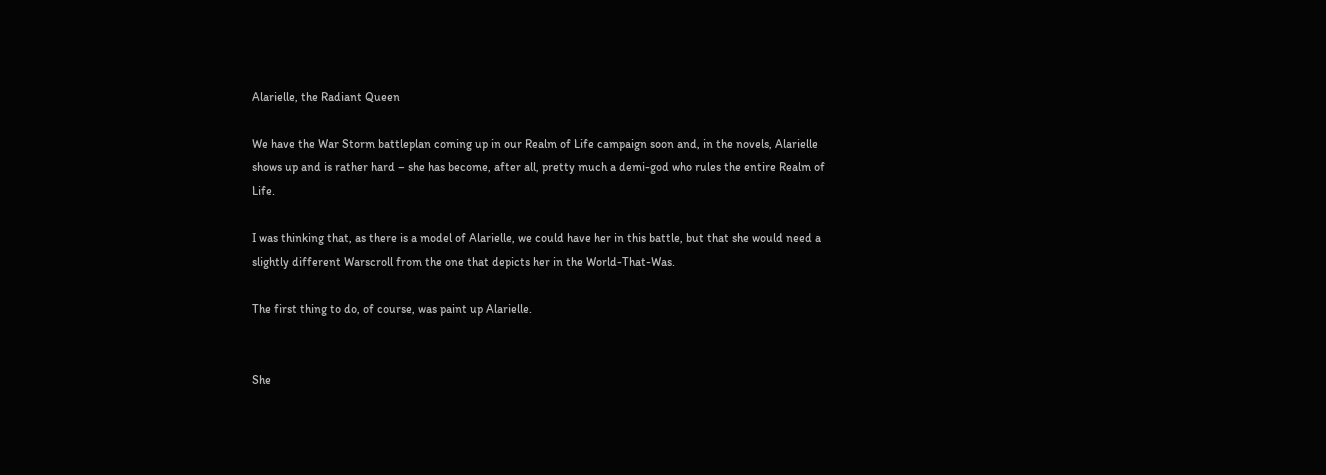Alarielle, the Radiant Queen

We have the War Storm battleplan coming up in our Realm of Life campaign soon and, in the novels, Alarielle shows up and is rather hard – she has become, after all, pretty much a demi-god who rules the entire Realm of Life.

I was thinking that, as there is a model of Alarielle, we could have her in this battle, but that she would need a slightly different Warscroll from the one that depicts her in the World-That-Was.

The first thing to do, of course, was paint up Alarielle.


She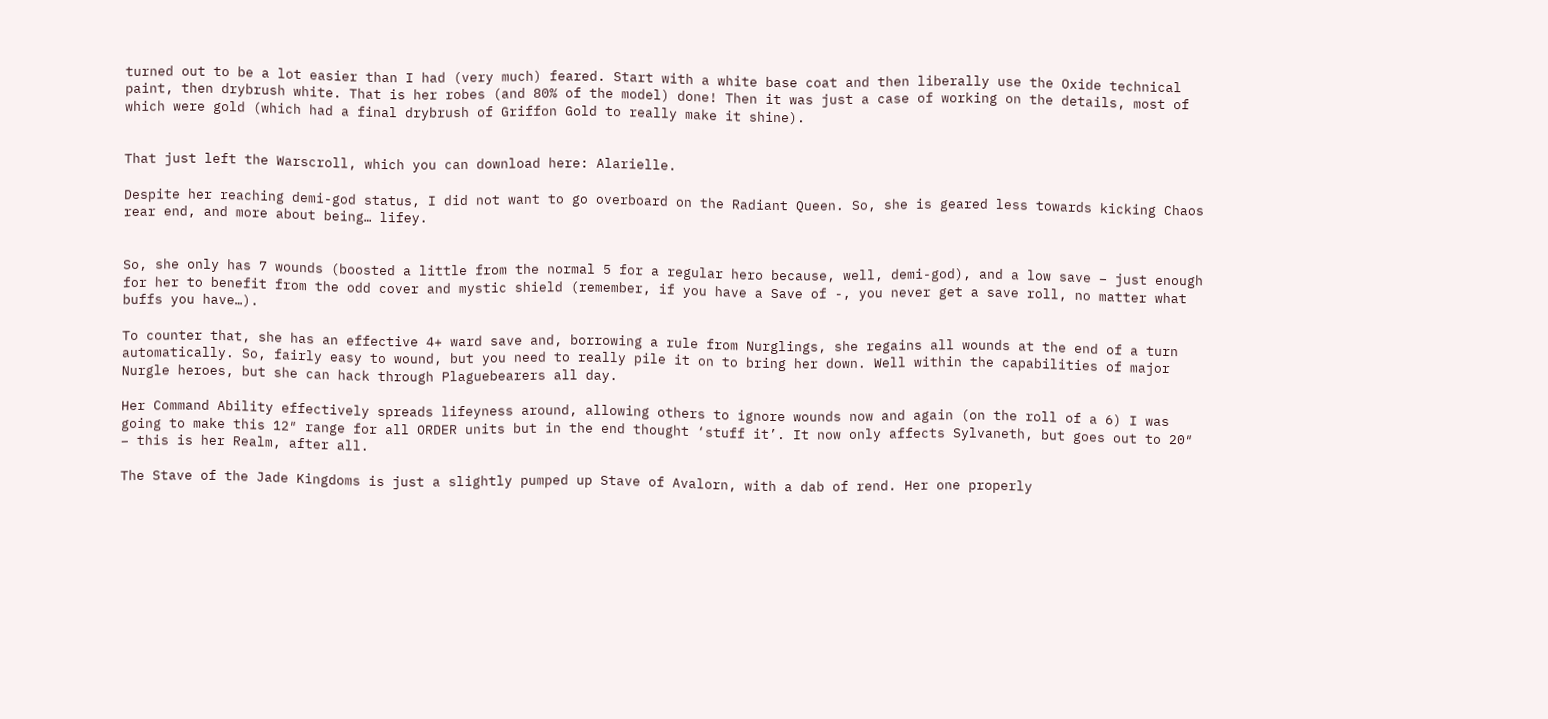turned out to be a lot easier than I had (very much) feared. Start with a white base coat and then liberally use the Oxide technical paint, then drybrush white. That is her robes (and 80% of the model) done! Then it was just a case of working on the details, most of which were gold (which had a final drybrush of Griffon Gold to really make it shine).


That just left the Warscroll, which you can download here: Alarielle.

Despite her reaching demi-god status, I did not want to go overboard on the Radiant Queen. So, she is geared less towards kicking Chaos rear end, and more about being… lifey.


So, she only has 7 wounds (boosted a little from the normal 5 for a regular hero because, well, demi-god), and a low save – just enough for her to benefit from the odd cover and mystic shield (remember, if you have a Save of -, you never get a save roll, no matter what buffs you have…).

To counter that, she has an effective 4+ ward save and, borrowing a rule from Nurglings, she regains all wounds at the end of a turn automatically. So, fairly easy to wound, but you need to really pile it on to bring her down. Well within the capabilities of major Nurgle heroes, but she can hack through Plaguebearers all day.

Her Command Ability effectively spreads lifeyness around, allowing others to ignore wounds now and again (on the roll of a 6) I was going to make this 12″ range for all ORDER units but in the end thought ‘stuff it’. It now only affects Sylvaneth, but goes out to 20″ – this is her Realm, after all.

The Stave of the Jade Kingdoms is just a slightly pumped up Stave of Avalorn, with a dab of rend. Her one properly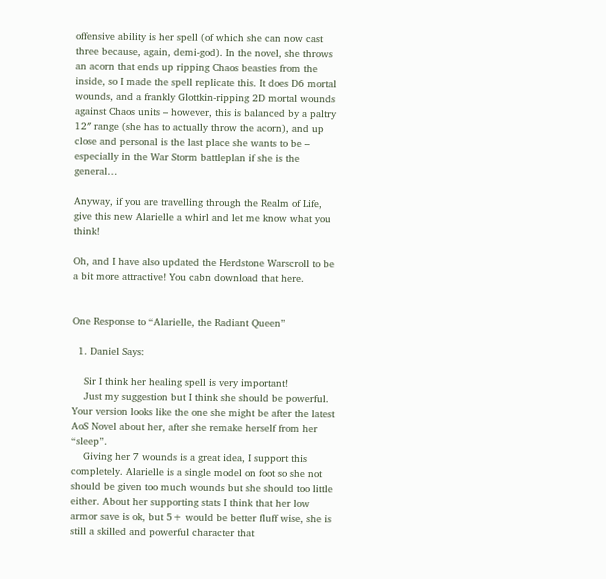offensive ability is her spell (of which she can now cast three because, again, demi-god). In the novel, she throws an acorn that ends up ripping Chaos beasties from the inside, so I made the spell replicate this. It does D6 mortal wounds, and a frankly Glottkin-ripping 2D mortal wounds against Chaos units – however, this is balanced by a paltry 12″ range (she has to actually throw the acorn), and up close and personal is the last place she wants to be – especially in the War Storm battleplan if she is the general…

Anyway, if you are travelling through the Realm of Life, give this new Alarielle a whirl and let me know what you think!

Oh, and I have also updated the Herdstone Warscroll to be a bit more attractive! You cabn download that here.


One Response to “Alarielle, the Radiant Queen”

  1. Daniel Says:

    Sir I think her healing spell is very important!
    Just my suggestion but I think she should be powerful. Your version looks like the one she might be after the latest AoS Novel about her, after she remake herself from her “sleep”.
    Giving her 7 wounds is a great idea, I support this completely. Alarielle is a single model on foot so she not should be given too much wounds but she should too little either. About her supporting stats I think that her low armor save is ok, but 5+ would be better fluff wise, she is still a skilled and powerful character that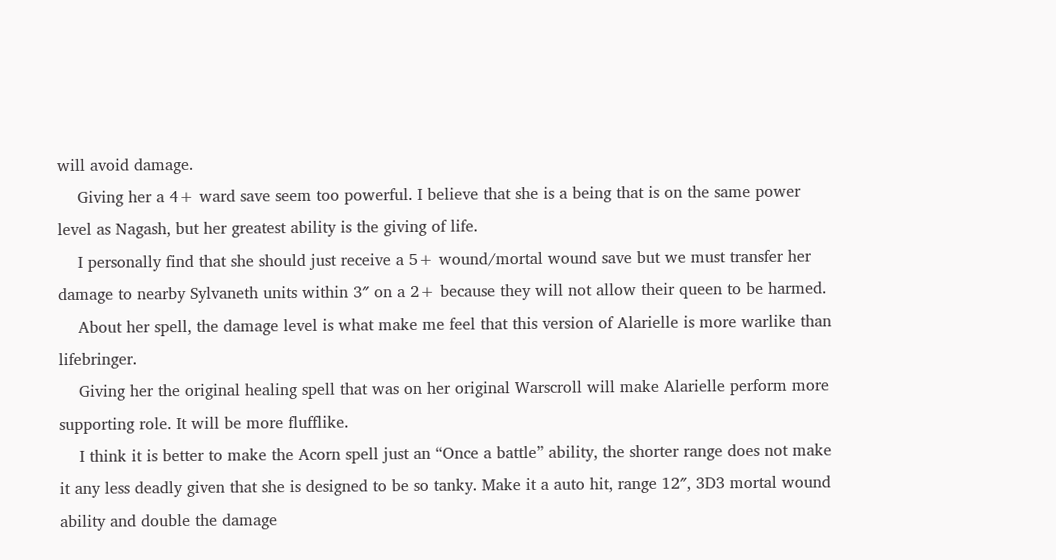will avoid damage.
    Giving her a 4+ ward save seem too powerful. I believe that she is a being that is on the same power level as Nagash, but her greatest ability is the giving of life.
    I personally find that she should just receive a 5+ wound/mortal wound save but we must transfer her damage to nearby Sylvaneth units within 3″ on a 2+ because they will not allow their queen to be harmed.
    About her spell, the damage level is what make me feel that this version of Alarielle is more warlike than lifebringer.
    Giving her the original healing spell that was on her original Warscroll will make Alarielle perform more supporting role. It will be more flufflike.
    I think it is better to make the Acorn spell just an “Once a battle” ability, the shorter range does not make it any less deadly given that she is designed to be so tanky. Make it a auto hit, range 12″, 3D3 mortal wound ability and double the damage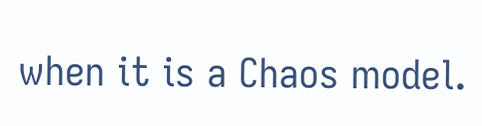when it is a Chaos model.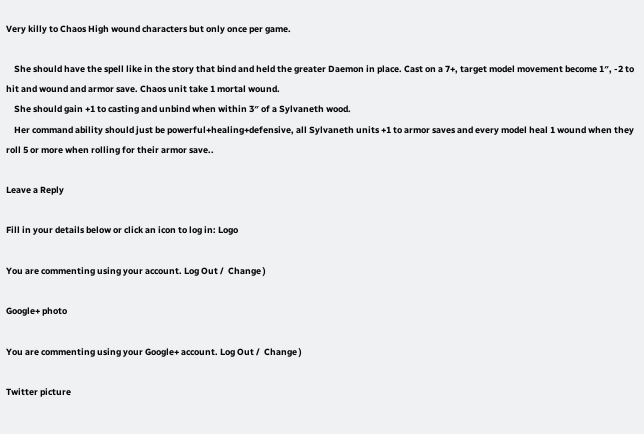Very killy to Chaos High wound characters but only once per game.

    She should have the spell like in the story that bind and held the greater Daemon in place. Cast on a 7+, target model movement become 1″, -2 to hit and wound and armor save. Chaos unit take 1 mortal wound.
    She should gain +1 to casting and unbind when within 3″ of a Sylvaneth wood.
    Her command ability should just be powerful+healing+defensive, all Sylvaneth units +1 to armor saves and every model heal 1 wound when they roll 5 or more when rolling for their armor save..

Leave a Reply

Fill in your details below or click an icon to log in: Logo

You are commenting using your account. Log Out /  Change )

Google+ photo

You are commenting using your Google+ account. Log Out /  Change )

Twitter picture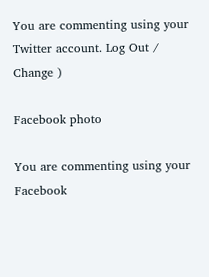You are commenting using your Twitter account. Log Out /  Change )

Facebook photo

You are commenting using your Facebook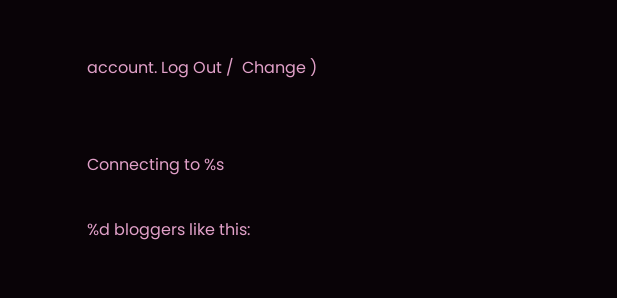account. Log Out /  Change )


Connecting to %s

%d bloggers like this: